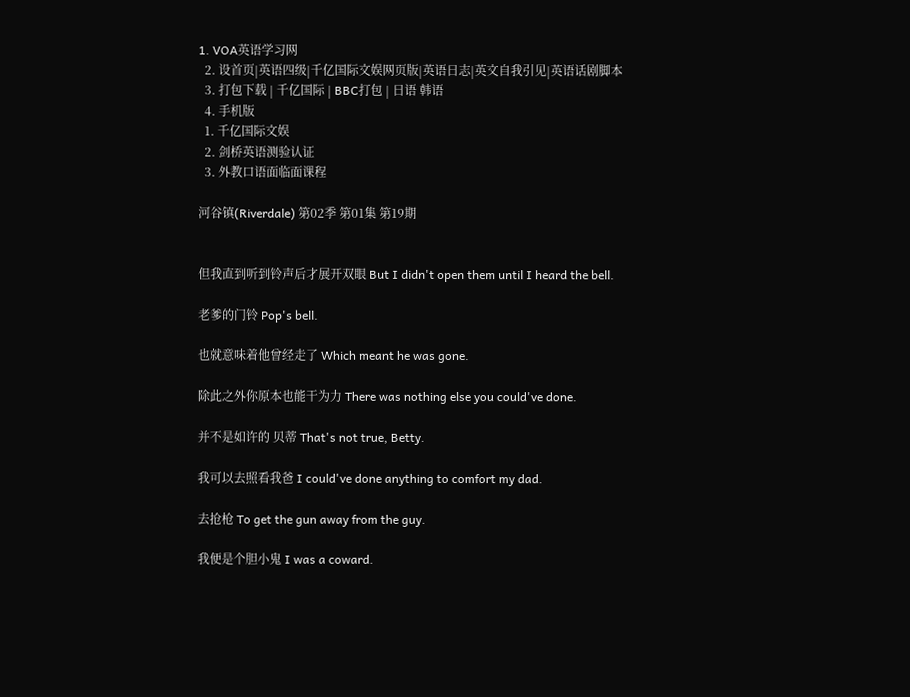1. VOA英语学习网
  2. 设首页|英语四级|千亿国际文娱网页版|英语日志|英文自我引见|英语话剧脚本
  3. 打包下载 | 千亿国际 | BBC打包 | 日语 韩语
  4. 手机版
  1. 千亿国际文娱
  2. 剑桥英语测验认证
  3. 外教口语面临面课程

河谷镇(Riverdale) 第02季 第01集 第19期


但我直到听到铃声后才展开双眼 But I didn't open them until I heard the bell.

老爹的门铃 Pop's bell.

也就意味着他曾经走了 Which meant he was gone.

除此之外你原本也能干为力 There was nothing else you could've done.

并不是如许的 贝蒂 That's not true, Betty.

我可以去照看我爸 I could've done anything to comfort my dad.

去抢枪 To get the gun away from the guy.

我便是个胆小鬼 I was a coward.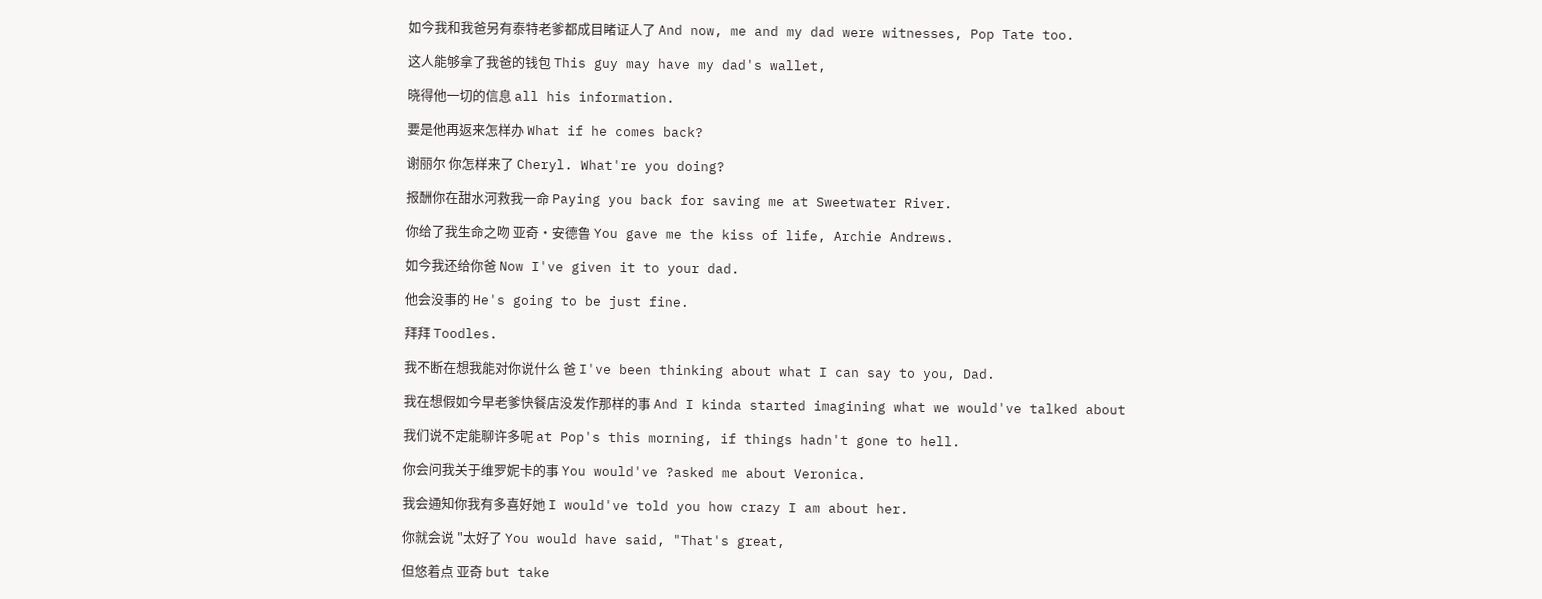如今我和我爸另有泰特老爹都成目睹证人了 And now, me and my dad were witnesses, Pop Tate too.

这人能够拿了我爸的钱包 This guy may have my dad's wallet,

晓得他一切的信息 all his information.

要是他再返来怎样办 What if he comes back?

谢丽尔 你怎样来了 Cheryl. What're you doing?

报酬你在甜水河救我一命 Paying you back for saving me at Sweetwater River.

你给了我生命之吻 亚奇·安德鲁 You gave me the kiss of life, Archie Andrews.

如今我还给你爸 Now I've given it to your dad.

他会没事的 He's going to be just fine.

拜拜 Toodles.

我不断在想我能对你说什么 爸 I've been thinking about what I can say to you, Dad.

我在想假如今早老爹快餐店没发作那样的事 And I kinda started imagining what we would've talked about

我们说不定能聊许多呢 at Pop's this morning, if things hadn't gone to hell.

你会问我关于维罗妮卡的事 You would've ?asked me about Veronica.

我会通知你我有多喜好她 I would've told you how crazy I am about her.

你就会说 "太好了 You would have said, "That's great,

但悠着点 亚奇 but take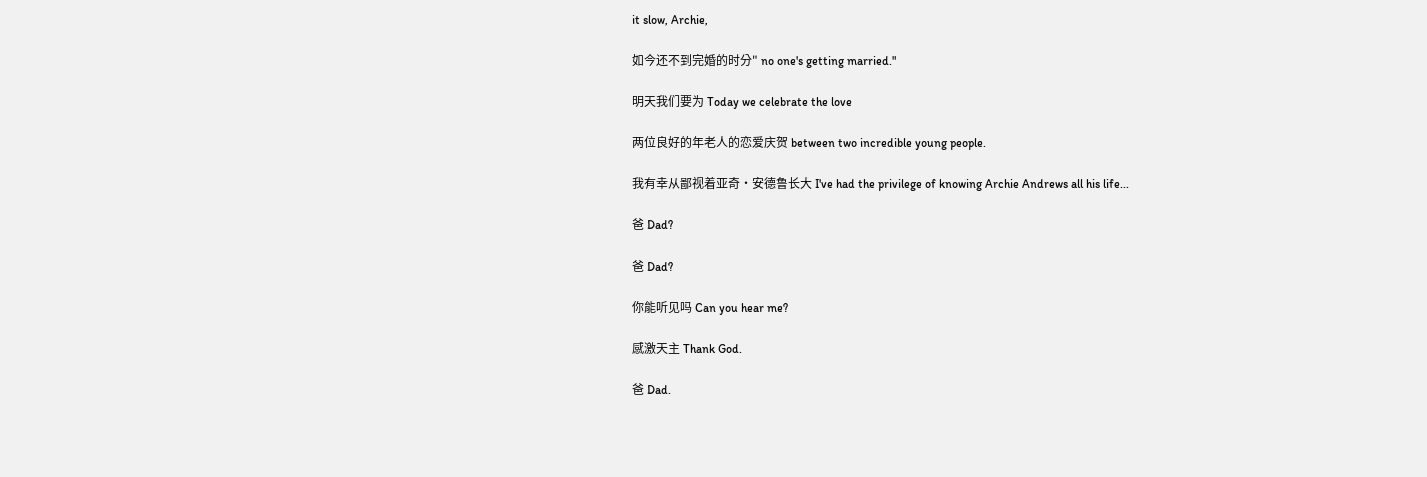it slow, Archie,

如今还不到完婚的时分" no one's getting married."

明天我们要为 Today we celebrate the love

两位良好的年老人的恋爱庆贺 between two incredible young people.

我有幸从鄙视着亚奇·安德鲁长大 I've had the privilege of knowing Archie Andrews all his life...

爸 Dad?

爸 Dad?

你能听见吗 Can you hear me?

感激天主 Thank God.

爸 Dad.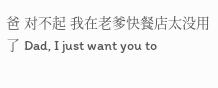爸 对不起 我在老爹快餐店太没用了 Dad, I just want you to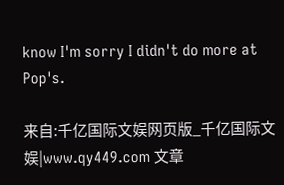know I'm sorry I didn't do more at Pop's.

来自:千亿国际文娱网页版_千亿国际文娱|www.qy449.com 文章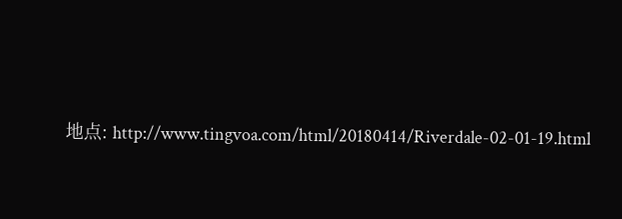地点: http://www.tingvoa.com/html/20180414/Riverdale-02-01-19.html